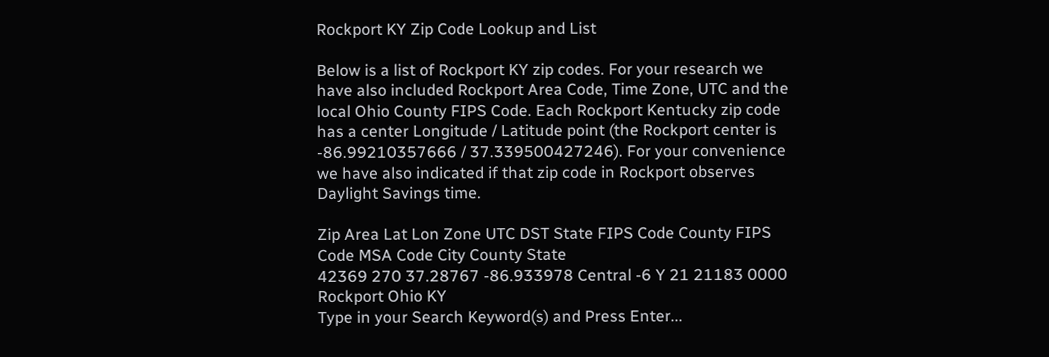Rockport KY Zip Code Lookup and List

Below is a list of Rockport KY zip codes. For your research we have also included Rockport Area Code, Time Zone, UTC and the local Ohio County FIPS Code. Each Rockport Kentucky zip code has a center Longitude / Latitude point (the Rockport center is -86.99210357666 / 37.339500427246). For your convenience we have also indicated if that zip code in Rockport observes Daylight Savings time.

Zip Area Lat Lon Zone UTC DST State FIPS Code County FIPS Code MSA Code City County State
42369 270 37.28767 -86.933978 Central -6 Y 21 21183 0000 Rockport Ohio KY
Type in your Search Keyword(s) and Press Enter...